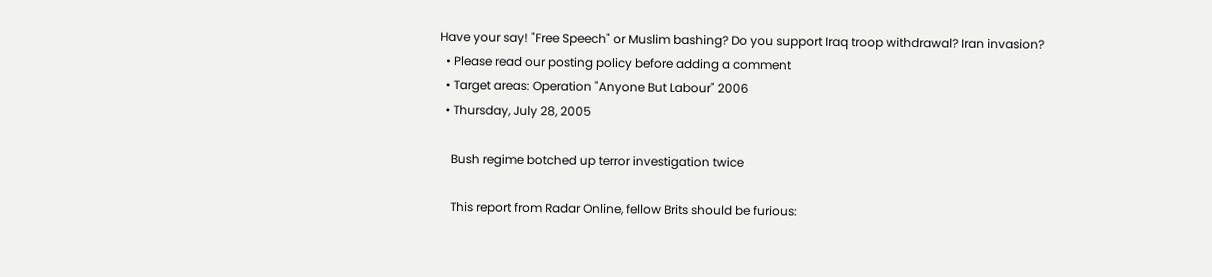Have your say! "Free Speech" or Muslim bashing? Do you support Iraq troop withdrawal? Iran invasion?
  • Please read our posting policy before adding a comment
  • Target areas: Operation "Anyone But Labour" 2006
  • Thursday, July 28, 2005

    Bush regime botched up terror investigation twice

    This report from Radar Online, fellow Brits should be furious: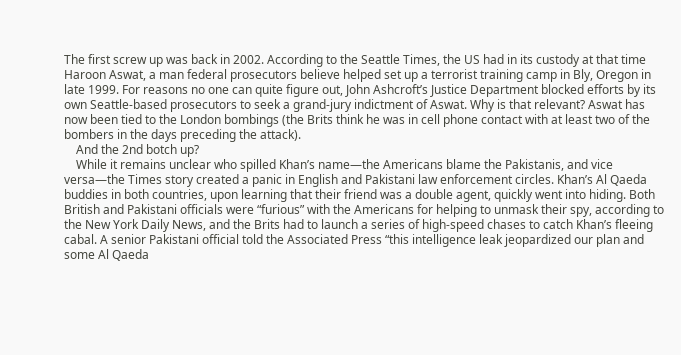The first screw up was back in 2002. According to the Seattle Times, the US had in its custody at that time Haroon Aswat, a man federal prosecutors believe helped set up a terrorist training camp in Bly, Oregon in late 1999. For reasons no one can quite figure out, John Ashcroft’s Justice Department blocked efforts by its own Seattle-based prosecutors to seek a grand-jury indictment of Aswat. Why is that relevant? Aswat has now been tied to the London bombings (the Brits think he was in cell phone contact with at least two of the bombers in the days preceding the attack).
    And the 2nd botch up?
    While it remains unclear who spilled Khan’s name—the Americans blame the Pakistanis, and vice versa—the Times story created a panic in English and Pakistani law enforcement circles. Khan’s Al Qaeda buddies in both countries, upon learning that their friend was a double agent, quickly went into hiding. Both British and Pakistani officials were “furious” with the Americans for helping to unmask their spy, according to the New York Daily News, and the Brits had to launch a series of high-speed chases to catch Khan’s fleeing cabal. A senior Pakistani official told the Associated Press “this intelligence leak jeopardized our plan and some Al Qaeda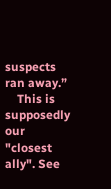suspects ran away.”
    This is supposedly our "closest ally". See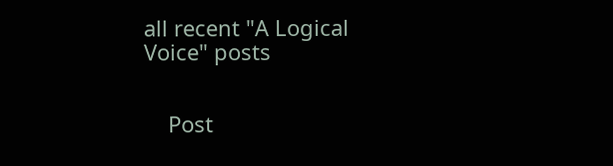all recent "A Logical Voice" posts


    Post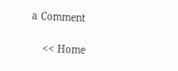a Comment

    << Home